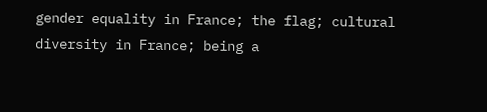gender equality in France; the flag; cultural diversity in France; being a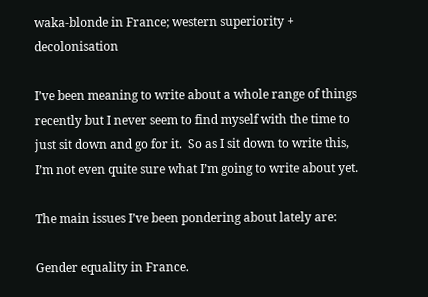waka-blonde in France; western superiority + decolonisation

I’ve been meaning to write about a whole range of things recently but I never seem to find myself with the time to just sit down and go for it.  So as I sit down to write this, I’m not even quite sure what I’m going to write about yet.

The main issues I’ve been pondering about lately are:

Gender equality in France.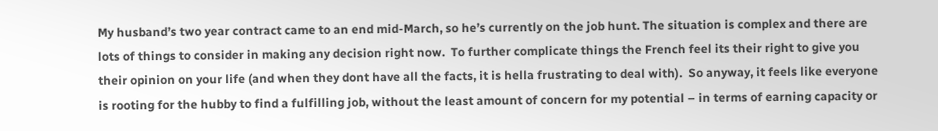My husband’s two year contract came to an end mid-March, so he’s currently on the job hunt. The situation is complex and there are lots of things to consider in making any decision right now.  To further complicate things the French feel its their right to give you their opinion on your life (and when they dont have all the facts, it is hella frustrating to deal with).  So anyway, it feels like everyone is rooting for the hubby to find a fulfilling job, without the least amount of concern for my potential – in terms of earning capacity or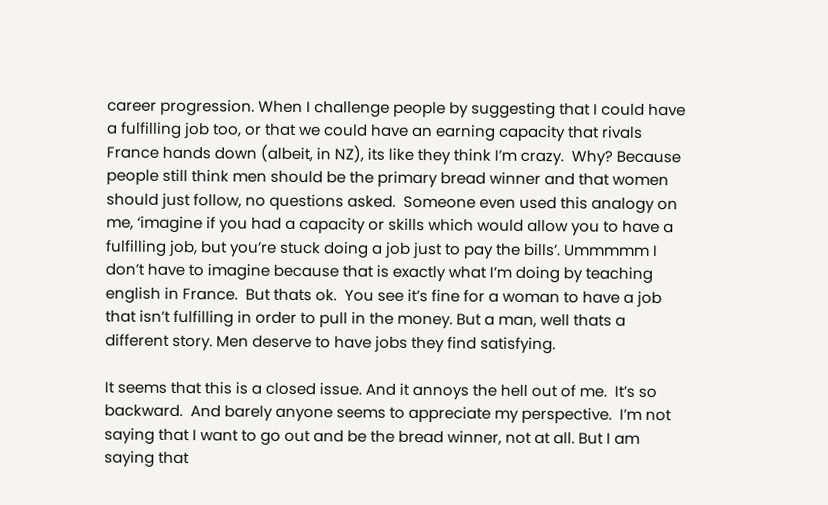career progression. When I challenge people by suggesting that I could have a fulfilling job too, or that we could have an earning capacity that rivals France hands down (albeit, in NZ), its like they think I’m crazy.  Why? Because people still think men should be the primary bread winner and that women should just follow, no questions asked.  Someone even used this analogy on me, ‘imagine if you had a capacity or skills which would allow you to have a fulfilling job, but you’re stuck doing a job just to pay the bills’. Ummmmm I don’t have to imagine because that is exactly what I’m doing by teaching english in France.  But thats ok.  You see it’s fine for a woman to have a job that isn’t fulfilling in order to pull in the money. But a man, well thats a different story. Men deserve to have jobs they find satisfying.

It seems that this is a closed issue. And it annoys the hell out of me.  It’s so backward.  And barely anyone seems to appreciate my perspective.  I’m not saying that I want to go out and be the bread winner, not at all. But I am saying that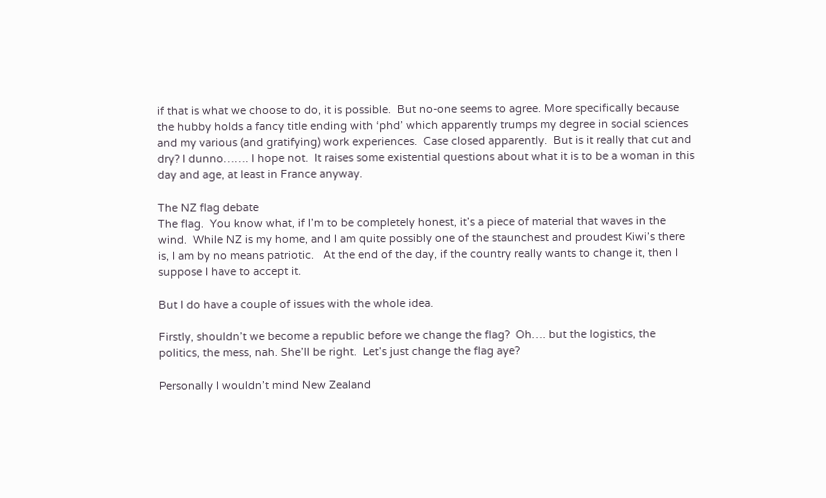if that is what we choose to do, it is possible.  But no-one seems to agree. More specifically because the hubby holds a fancy title ending with ‘phd’ which apparently trumps my degree in social sciences and my various (and gratifying) work experiences.  Case closed apparently.  But is it really that cut and dry? I dunno……. I hope not.  It raises some existential questions about what it is to be a woman in this day and age, at least in France anyway.

The NZ flag debate
The flag.  You know what, if I’m to be completely honest, it’s a piece of material that waves in the wind.  While NZ is my home, and I am quite possibly one of the staunchest and proudest Kiwi’s there is, I am by no means patriotic.   At the end of the day, if the country really wants to change it, then I suppose I have to accept it.

But I do have a couple of issues with the whole idea.

Firstly, shouldn’t we become a republic before we change the flag?  Oh…. but the logistics, the politics, the mess, nah. She’ll be right.  Let’s just change the flag aye?

Personally I wouldn’t mind New Zealand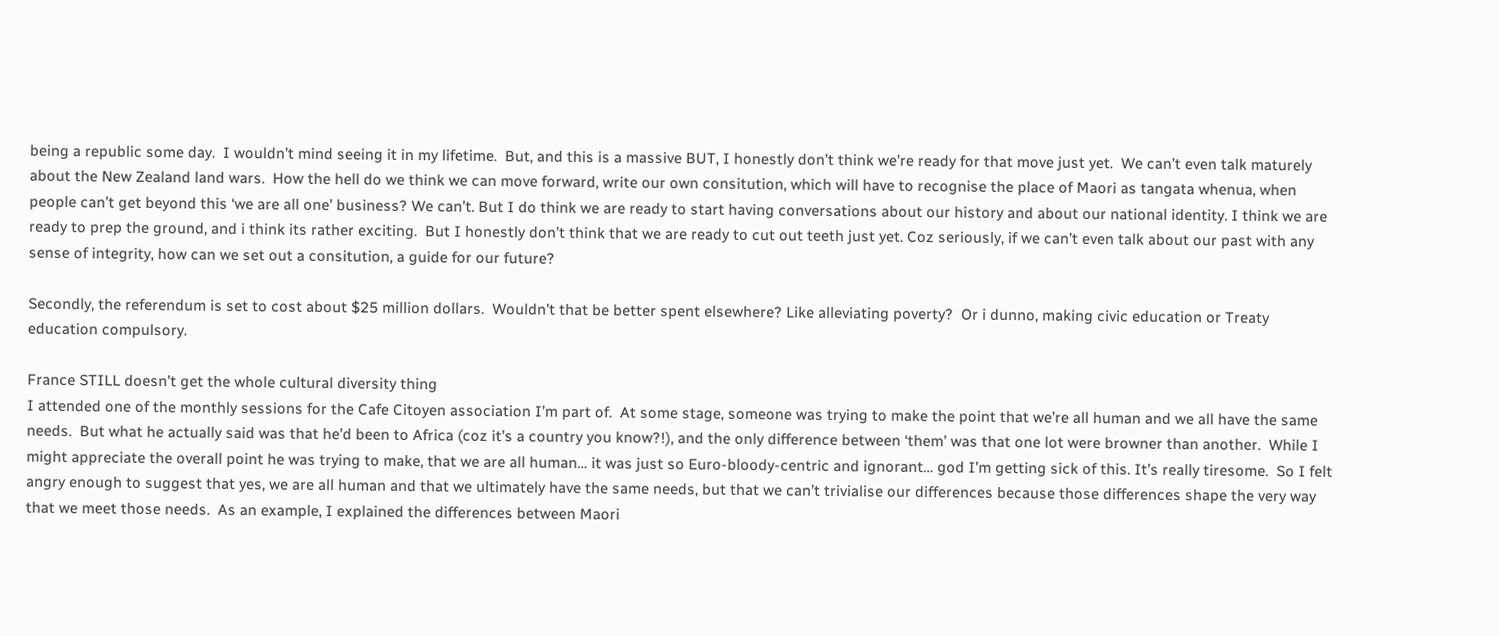being a republic some day.  I wouldn’t mind seeing it in my lifetime.  But, and this is a massive BUT, I honestly don’t think we’re ready for that move just yet.  We can’t even talk maturely about the New Zealand land wars.  How the hell do we think we can move forward, write our own consitution, which will have to recognise the place of Maori as tangata whenua, when people can’t get beyond this ‘we are all one’ business? We can’t. But I do think we are ready to start having conversations about our history and about our national identity. I think we are ready to prep the ground, and i think its rather exciting.  But I honestly don’t think that we are ready to cut out teeth just yet. Coz seriously, if we can’t even talk about our past with any sense of integrity, how can we set out a consitution, a guide for our future?

Secondly, the referendum is set to cost about $25 million dollars.  Wouldn’t that be better spent elsewhere? Like alleviating poverty?  Or i dunno, making civic education or Treaty education compulsory.

France STILL doesn’t get the whole cultural diversity thing
I attended one of the monthly sessions for the Cafe Citoyen association I’m part of.  At some stage, someone was trying to make the point that we’re all human and we all have the same needs.  But what he actually said was that he’d been to Africa (coz it’s a country you know?!), and the only difference between ‘them’ was that one lot were browner than another.  While I might appreciate the overall point he was trying to make, that we are all human… it was just so Euro-bloody-centric and ignorant… god I’m getting sick of this. It’s really tiresome.  So I felt angry enough to suggest that yes, we are all human and that we ultimately have the same needs, but that we can’t trivialise our differences because those differences shape the very way that we meet those needs.  As an example, I explained the differences between Maori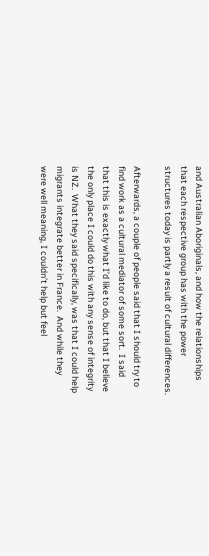and Australian Aboriginals, and how the relationships that each respective group has with the power structures today is partly a result of cultural differences.

Afterwards, a couple of people said that I should try to find work as a cultural mediator of some sort.  I said that this is exactly what I’d like to do, but that I believe the only place I could do this with any sense of integrity is NZ.  What they said specifically, was that I could help migrants integrate better in France.  And while they were well meaning, I couldn’t help but feel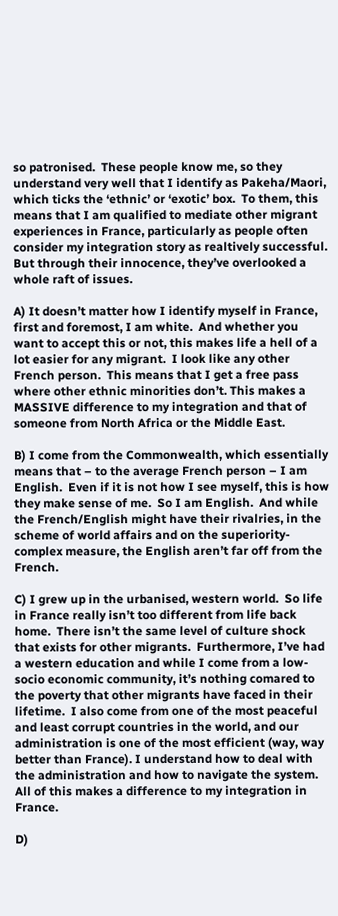so patronised.  These people know me, so they understand very well that I identify as Pakeha/Maori, which ticks the ‘ethnic’ or ‘exotic’ box.  To them, this means that I am qualified to mediate other migrant experiences in France, particularly as people often consider my integration story as realtively successful.  But through their innocence, they’ve overlooked a whole raft of issues.

A) It doesn’t matter how I identify myself in France, first and foremost, I am white.  And whether you want to accept this or not, this makes life a hell of a lot easier for any migrant.  I look like any other French person.  This means that I get a free pass where other ethnic minorities don’t. This makes a MASSIVE difference to my integration and that of someone from North Africa or the Middle East.

B) I come from the Commonwealth, which essentially means that – to the average French person – I am English.  Even if it is not how I see myself, this is how they make sense of me.  So I am English.  And while the French/English might have their rivalries, in the scheme of world affairs and on the superiority-complex measure, the English aren’t far off from the French.

C) I grew up in the urbanised, western world.  So life in France really isn’t too different from life back home.  There isn’t the same level of culture shock that exists for other migrants.  Furthermore, I’ve had a western education and while I come from a low-socio economic community, it’s nothing comared to the poverty that other migrants have faced in their lifetime.  I also come from one of the most peaceful and least corrupt countries in the world, and our administration is one of the most efficient (way, way better than France). I understand how to deal with the administration and how to navigate the system.  All of this makes a difference to my integration in France.

D)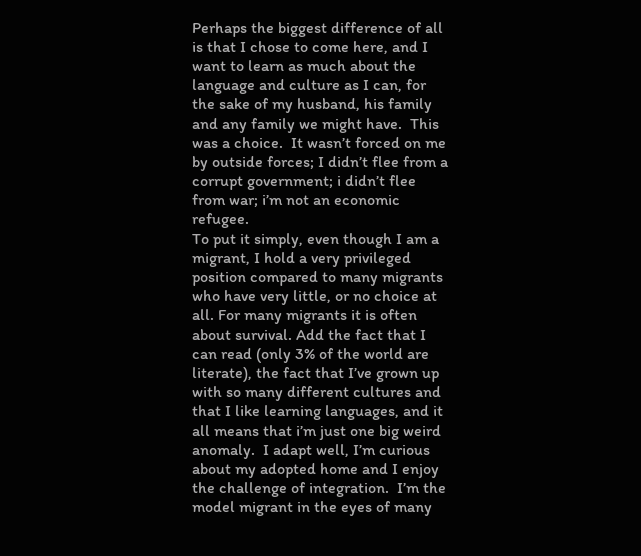Perhaps the biggest difference of all is that I chose to come here, and I want to learn as much about the language and culture as I can, for the sake of my husband, his family and any family we might have.  This was a choice.  It wasn’t forced on me by outside forces; I didn’t flee from a corrupt government; i didn’t flee from war; i’m not an economic refugee.
To put it simply, even though I am a migrant, I hold a very privileged position compared to many migrants who have very little, or no choice at all. For many migrants it is often about survival. Add the fact that I can read (only 3% of the world are literate), the fact that I’ve grown up with so many different cultures and that I like learning languages, and it all means that i’m just one big weird anomaly.  I adapt well, I’m curious about my adopted home and I enjoy the challenge of integration.  I’m the model migrant in the eyes of many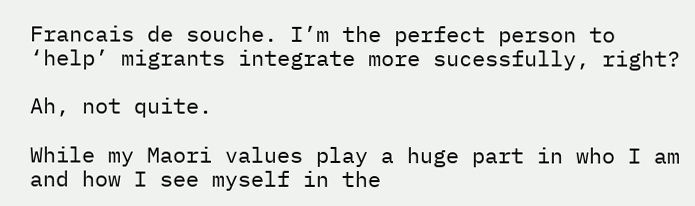Francais de souche. I’m the perfect person to ‘help’ migrants integrate more sucessfully, right?

Ah, not quite.

While my Maori values play a huge part in who I am and how I see myself in the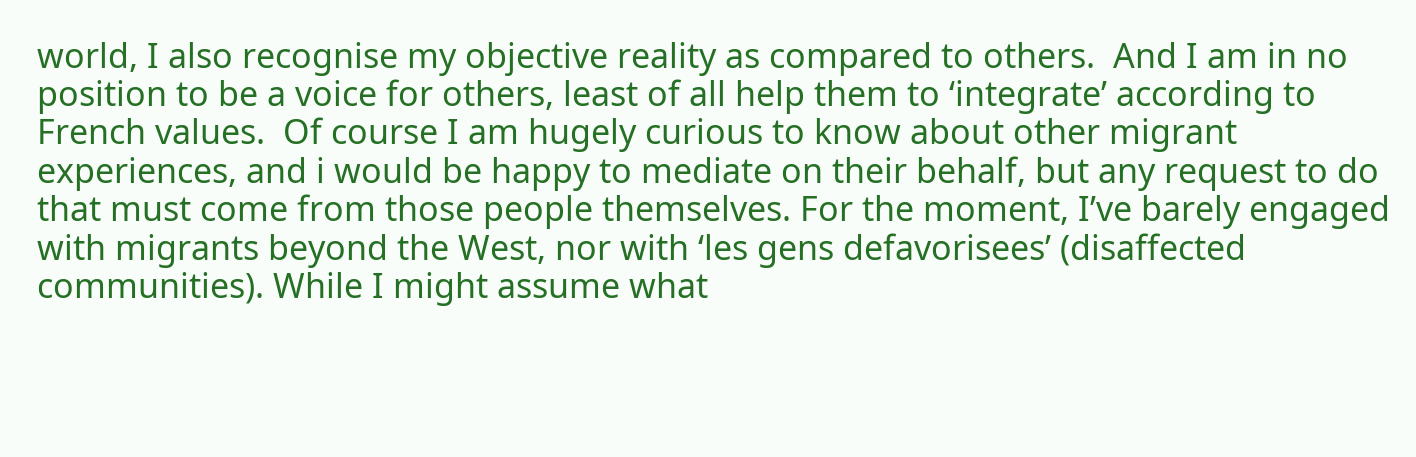world, I also recognise my objective reality as compared to others.  And I am in no position to be a voice for others, least of all help them to ‘integrate’ according to French values.  Of course I am hugely curious to know about other migrant experiences, and i would be happy to mediate on their behalf, but any request to do that must come from those people themselves. For the moment, I’ve barely engaged with migrants beyond the West, nor with ‘les gens defavorisees’ (disaffected communities). While I might assume what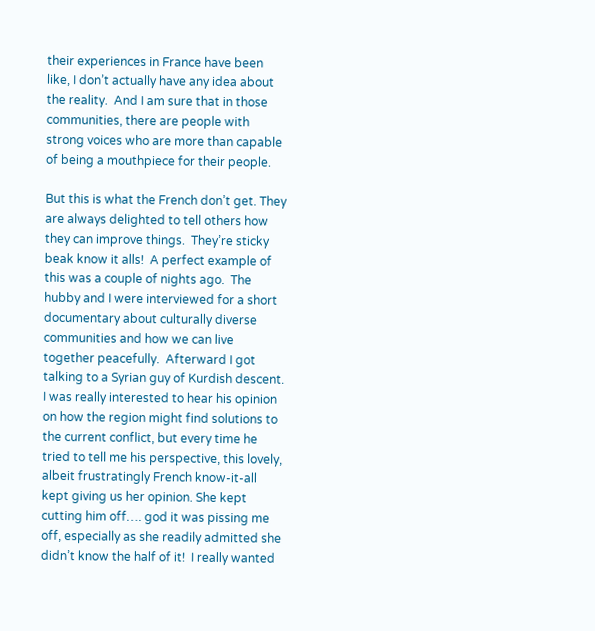their experiences in France have been like, I don’t actually have any idea about the reality.  And I am sure that in those communities, there are people with strong voices who are more than capable of being a mouthpiece for their people.

But this is what the French don’t get. They are always delighted to tell others how they can improve things.  They’re sticky beak know it alls!  A perfect example of this was a couple of nights ago.  The hubby and I were interviewed for a short documentary about culturally diverse communities and how we can live together peacefully.  Afterward I got talking to a Syrian guy of Kurdish descent.  I was really interested to hear his opinion on how the region might find solutions to the current conflict, but every time he tried to tell me his perspective, this lovely, albeit frustratingly French know-it-all kept giving us her opinion. She kept cutting him off…. god it was pissing me off, especially as she readily admitted she didn’t know the half of it!  I really wanted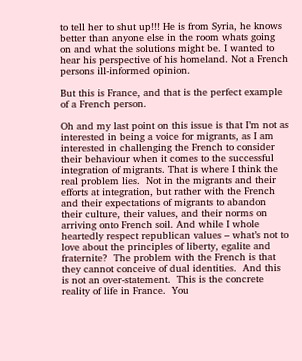to tell her to shut up!!! He is from Syria, he knows better than anyone else in the room whats going on and what the solutions might be. I wanted to hear his perspective of his homeland. Not a French persons ill-informed opinion.

But this is France, and that is the perfect example of a French person.

Oh and my last point on this issue is that I’m not as interested in being a voice for migrants, as I am interested in challenging the French to consider their behaviour when it comes to the successful integration of migrants. That is where I think the real problem lies.  Not in the migrants and their efforts at integration, but rather with the French and their expectations of migrants to abandon their culture, their values, and their norms on arriving onto French soil. And while I whole heartedly respect republican values – what’s not to love about the principles of liberty, egalite and fraternite?  The problem with the French is that they cannot conceive of dual identities.  And this is not an over-statement.  This is the concrete reality of life in France.  You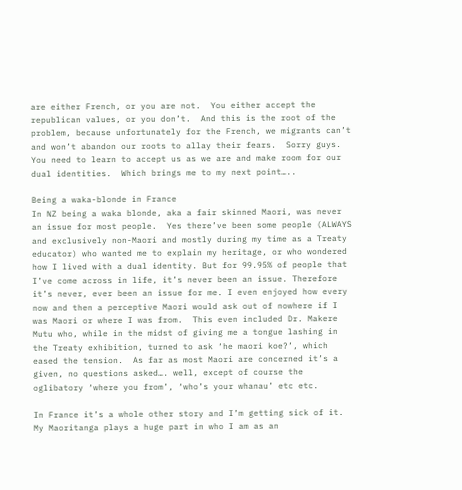are either French, or you are not.  You either accept the republican values, or you don’t.  And this is the root of the problem, because unfortunately for the French, we migrants can’t and won’t abandon our roots to allay their fears.  Sorry guys. You need to learn to accept us as we are and make room for our dual identities.  Which brings me to my next point…..

Being a waka-blonde in France
In NZ being a waka blonde, aka a fair skinned Maori, was never an issue for most people.  Yes there’ve been some people (ALWAYS and exclusively non-Maori and mostly during my time as a Treaty educator) who wanted me to explain my heritage, or who wondered how I lived with a dual identity. But for 99.95% of people that I’ve come across in life, it’s never been an issue. Therefore it’s never, ever been an issue for me. I even enjoyed how every now and then a perceptive Maori would ask out of nowhere if I was Maori or where I was from.  This even included Dr. Makere Mutu who, while in the midst of giving me a tongue lashing in the Treaty exhibition, turned to ask ‘he maori koe?’, which eased the tension.  As far as most Maori are concerned it’s a given, no questions asked…. well, except of course the oglibatory ‘where you from’, ‘who’s your whanau’ etc etc.

In France it’s a whole other story and I’m getting sick of it.  My Maoritanga plays a huge part in who I am as an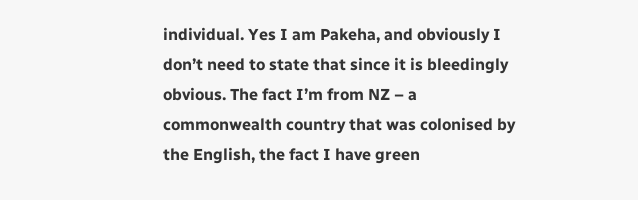individual. Yes I am Pakeha, and obviously I don’t need to state that since it is bleedingly obvious. The fact I’m from NZ – a commonwealth country that was colonised by the English, the fact I have green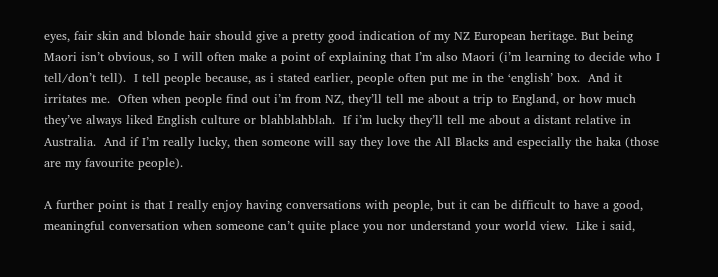eyes, fair skin and blonde hair should give a pretty good indication of my NZ European heritage. But being Maori isn’t obvious, so I will often make a point of explaining that I’m also Maori (i’m learning to decide who I tell/don’t tell).  I tell people because, as i stated earlier, people often put me in the ‘english’ box.  And it irritates me.  Often when people find out i’m from NZ, they’ll tell me about a trip to England, or how much they’ve always liked English culture or blahblahblah.  If i’m lucky they’ll tell me about a distant relative in Australia.  And if I’m really lucky, then someone will say they love the All Blacks and especially the haka (those are my favourite people).

A further point is that I really enjoy having conversations with people, but it can be difficult to have a good, meaningful conversation when someone can’t quite place you nor understand your world view.  Like i said,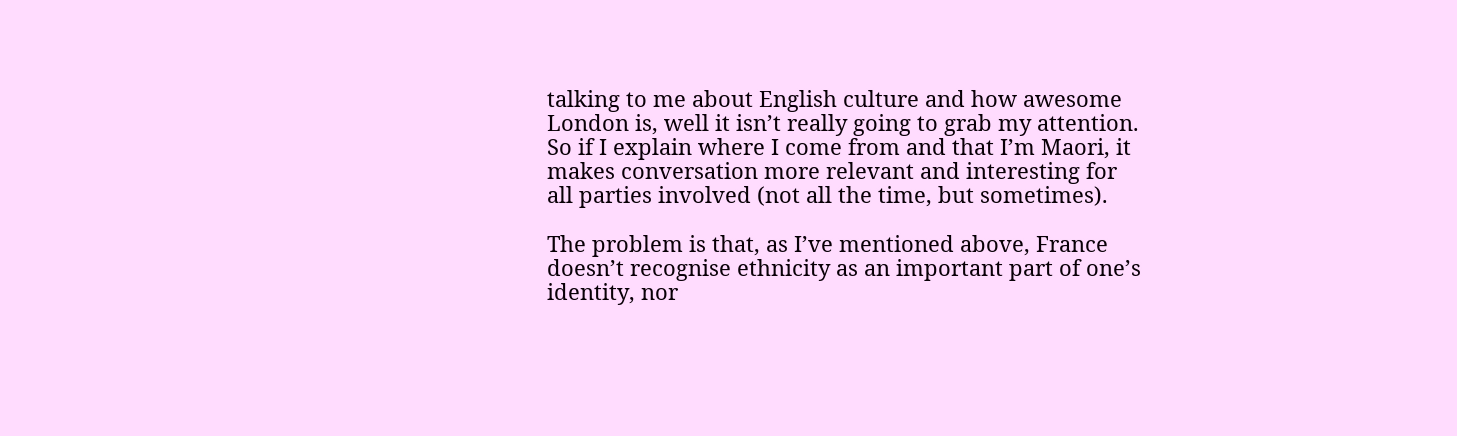talking to me about English culture and how awesome London is, well it isn’t really going to grab my attention.  So if I explain where I come from and that I’m Maori, it makes conversation more relevant and interesting for all parties involved (not all the time, but sometimes).

The problem is that, as I’ve mentioned above, France doesn’t recognise ethnicity as an important part of one’s identity, nor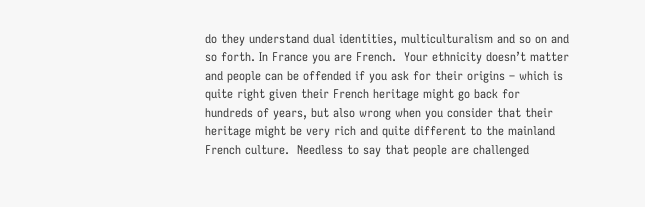do they understand dual identities, multiculturalism and so on and so forth. In France you are French.  Your ethnicity doesn’t matter and people can be offended if you ask for their origins – which is quite right given their French heritage might go back for hundreds of years, but also wrong when you consider that their heritage might be very rich and quite different to the mainland French culture.  Needless to say that people are challenged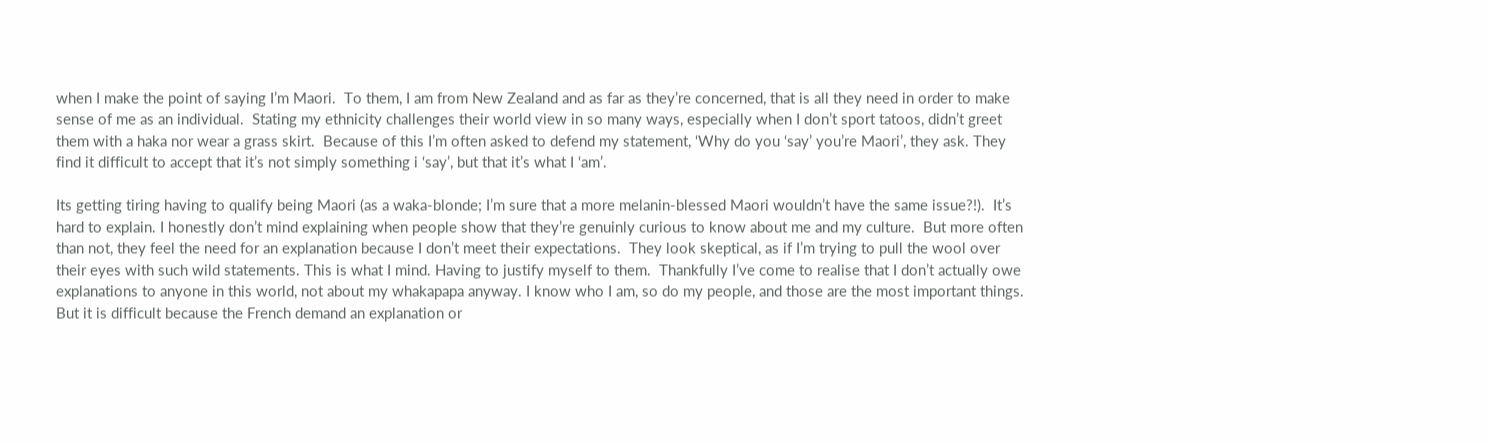when I make the point of saying I’m Maori.  To them, I am from New Zealand and as far as they’re concerned, that is all they need in order to make sense of me as an individual.  Stating my ethnicity challenges their world view in so many ways, especially when I don’t sport tatoos, didn’t greet them with a haka nor wear a grass skirt.  Because of this I’m often asked to defend my statement, ‘Why do you ‘say’ you’re Maori’, they ask. They find it difficult to accept that it’s not simply something i ‘say’, but that it’s what I ‘am’.

Its getting tiring having to qualify being Maori (as a waka-blonde; I’m sure that a more melanin-blessed Maori wouldn’t have the same issue?!).  It’s hard to explain. I honestly don’t mind explaining when people show that they’re genuinly curious to know about me and my culture.  But more often than not, they feel the need for an explanation because I don’t meet their expectations.  They look skeptical, as if I’m trying to pull the wool over their eyes with such wild statements. This is what I mind. Having to justify myself to them.  Thankfully I’ve come to realise that I don’t actually owe explanations to anyone in this world, not about my whakapapa anyway. I know who I am, so do my people, and those are the most important things. But it is difficult because the French demand an explanation or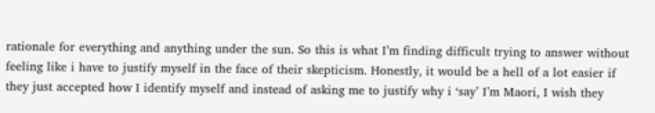rationale for everything and anything under the sun. So this is what I’m finding difficult trying to answer without feeling like i have to justify myself in the face of their skepticism. Honestly, it would be a hell of a lot easier if they just accepted how I identify myself and instead of asking me to justify why i ‘say’ I’m Maori, I wish they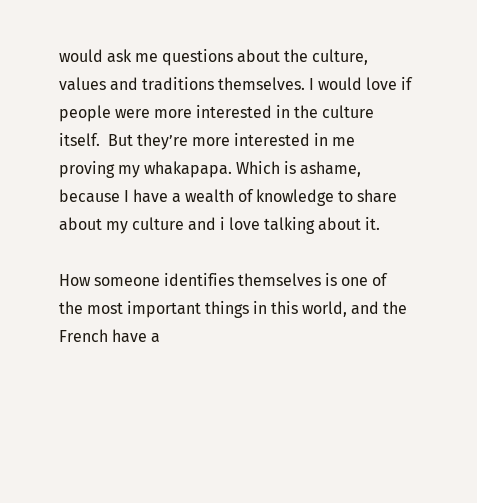would ask me questions about the culture, values and traditions themselves. I would love if people were more interested in the culture itself.  But they’re more interested in me proving my whakapapa. Which is ashame, because I have a wealth of knowledge to share about my culture and i love talking about it.

How someone identifies themselves is one of the most important things in this world, and the French have a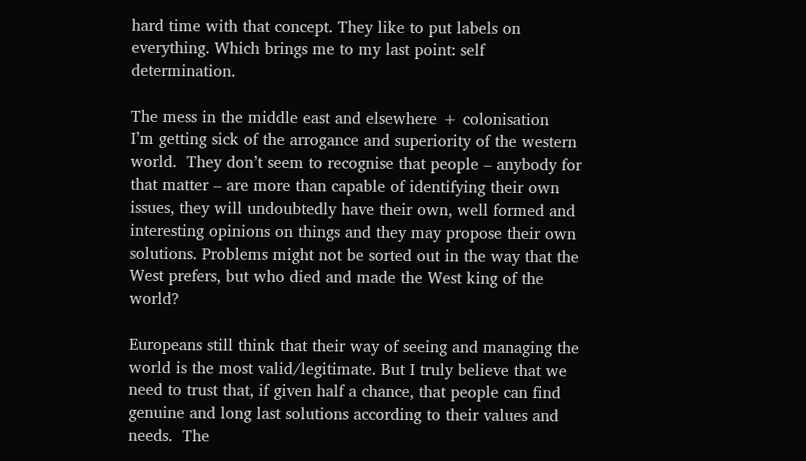hard time with that concept. They like to put labels on everything. Which brings me to my last point: self determination.

The mess in the middle east and elsewhere + colonisation
I’m getting sick of the arrogance and superiority of the western world.  They don’t seem to recognise that people – anybody for that matter – are more than capable of identifying their own issues, they will undoubtedly have their own, well formed and interesting opinions on things and they may propose their own solutions. Problems might not be sorted out in the way that the West prefers, but who died and made the West king of the world?

Europeans still think that their way of seeing and managing the world is the most valid/legitimate. But I truly believe that we need to trust that, if given half a chance, that people can find genuine and long last solutions according to their values and needs.  The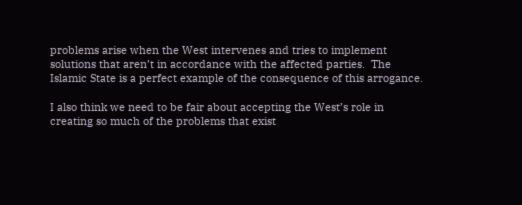problems arise when the West intervenes and tries to implement solutions that aren’t in accordance with the affected parties.  The Islamic State is a perfect example of the consequence of this arrogance.

I also think we need to be fair about accepting the West’s role in creating so much of the problems that exist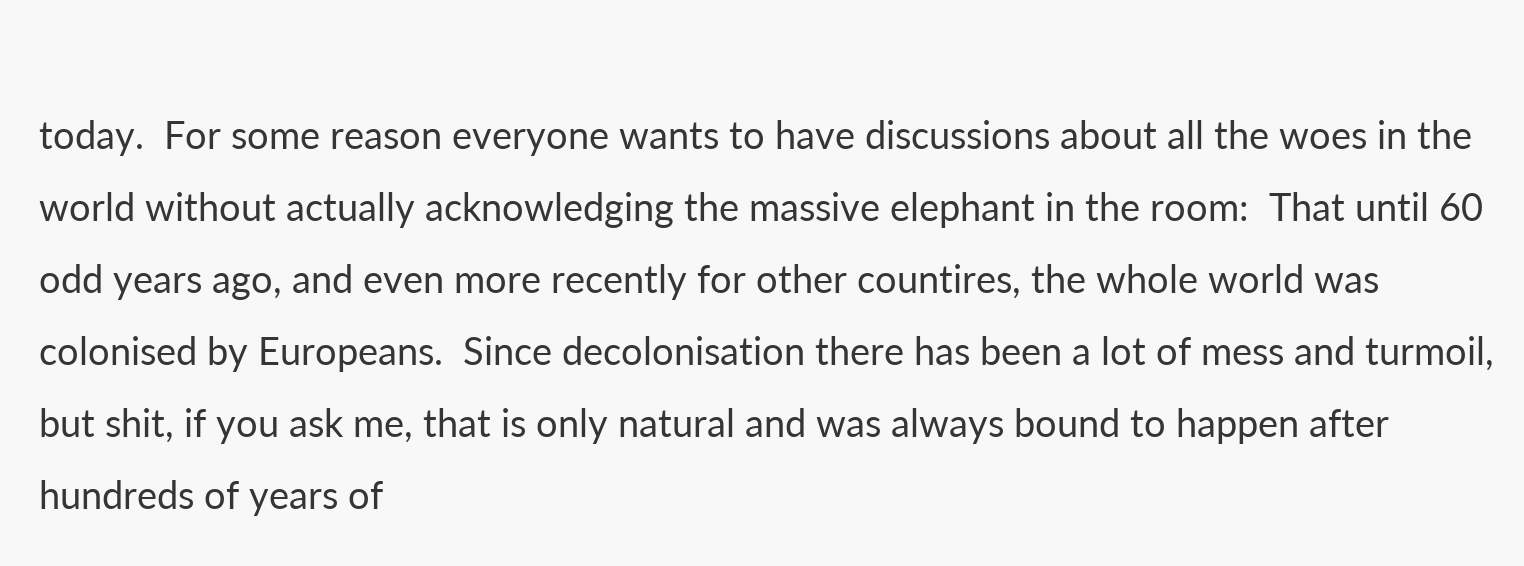today.  For some reason everyone wants to have discussions about all the woes in the world without actually acknowledging the massive elephant in the room:  That until 60 odd years ago, and even more recently for other countires, the whole world was colonised by Europeans.  Since decolonisation there has been a lot of mess and turmoil, but shit, if you ask me, that is only natural and was always bound to happen after hundreds of years of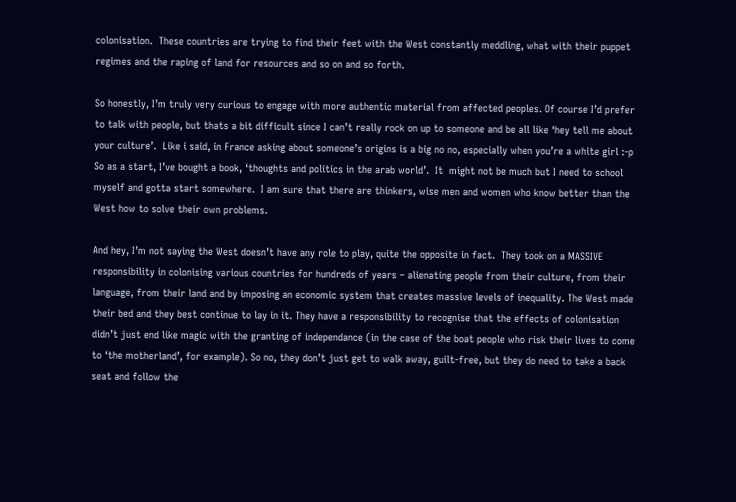colonisation.  These countries are trying to find their feet with the West constantly meddling, what with their puppet regimes and the raping of land for resources and so on and so forth.

So honestly, I’m truly very curious to engage with more authentic material from affected peoples. Of course I’d prefer to talk with people, but thats a bit difficult since I can’t really rock on up to someone and be all like ‘hey tell me about your culture’.  Like i said, in France asking about someone’s origins is a big no no, especially when you’re a white girl :-p  So as a start, I’ve bought a book, ‘thoughts and politics in the arab world’.  It  might not be much but I need to school myself and gotta start somewhere.  I am sure that there are thinkers, wise men and women who know better than the West how to solve their own problems.

And hey, I’m not saying the West doesn’t have any role to play, quite the opposite in fact.  They took on a MASSIVE responsibility in colonising various countries for hundreds of years – alienating people from their culture, from their language, from their land and by imposing an economic system that creates massive levels of inequality. The West made their bed and they best continue to lay in it. They have a responsibility to recognise that the effects of colonisation didn’t just end like magic with the granting of independance (in the case of the boat people who risk their lives to come to ‘the motherland’, for example). So no, they don’t just get to walk away, guilt-free, but they do need to take a back seat and follow the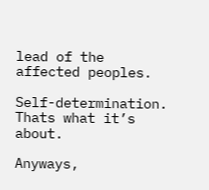lead of the affected peoples.

Self-determination. Thats what it’s about.

Anyways,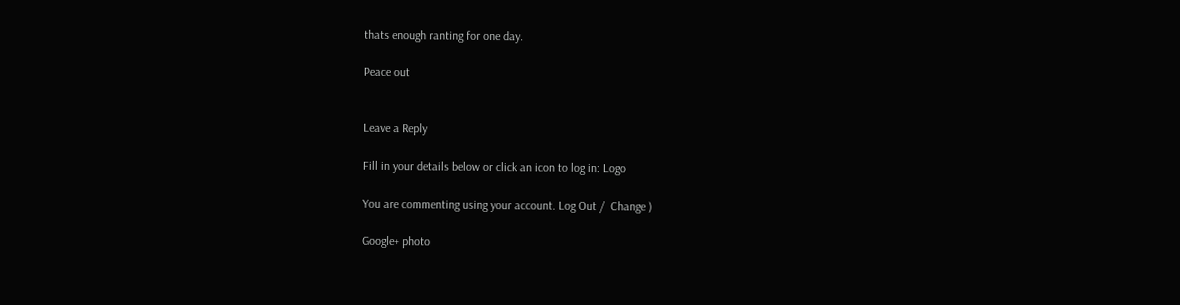thats enough ranting for one day.

Peace out


Leave a Reply

Fill in your details below or click an icon to log in: Logo

You are commenting using your account. Log Out /  Change )

Google+ photo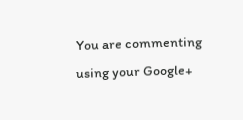You are commenting using your Google+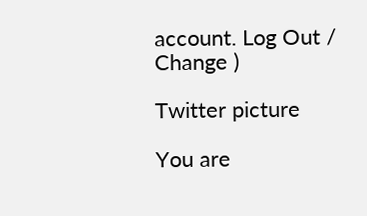account. Log Out /  Change )

Twitter picture

You are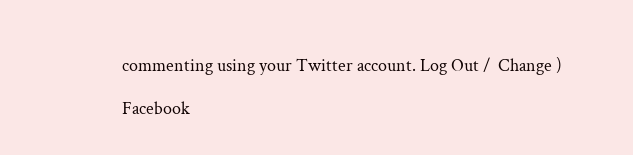commenting using your Twitter account. Log Out /  Change )

Facebook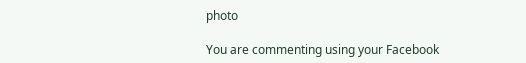photo

You are commenting using your Facebook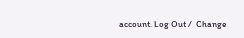account. Log Out /  Change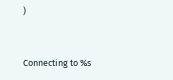)


Connecting to %s